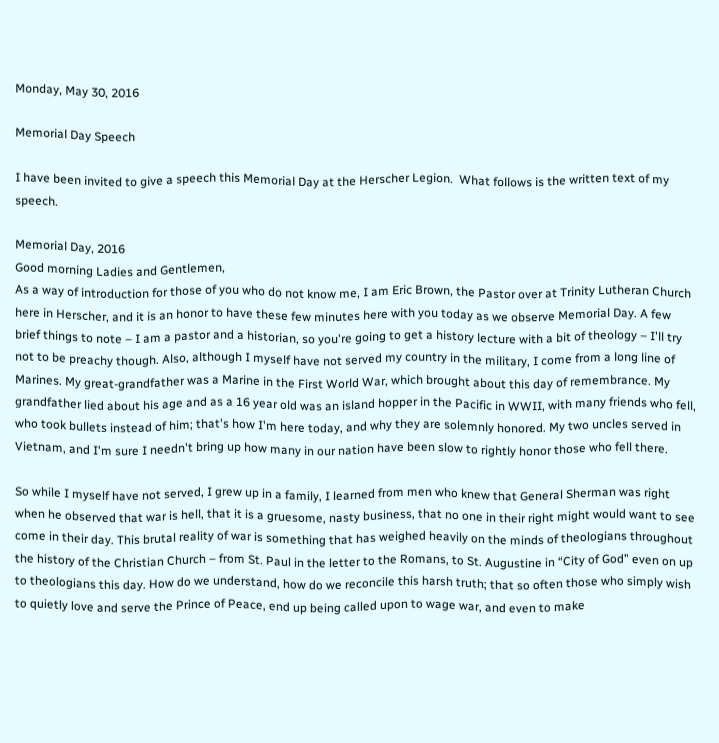Monday, May 30, 2016

Memorial Day Speech

I have been invited to give a speech this Memorial Day at the Herscher Legion.  What follows is the written text of my speech.

Memorial Day, 2016
Good morning Ladies and Gentlemen,
As a way of introduction for those of you who do not know me, I am Eric Brown, the Pastor over at Trinity Lutheran Church here in Herscher, and it is an honor to have these few minutes here with you today as we observe Memorial Day. A few brief things to note – I am a pastor and a historian, so you're going to get a history lecture with a bit of theology – I'll try not to be preachy though. Also, although I myself have not served my country in the military, I come from a long line of Marines. My great-grandfather was a Marine in the First World War, which brought about this day of remembrance. My grandfather lied about his age and as a 16 year old was an island hopper in the Pacific in WWII, with many friends who fell, who took bullets instead of him; that's how I'm here today, and why they are solemnly honored. My two uncles served in Vietnam, and I'm sure I needn't bring up how many in our nation have been slow to rightly honor those who fell there.

So while I myself have not served, I grew up in a family, I learned from men who knew that General Sherman was right when he observed that war is hell, that it is a gruesome, nasty business, that no one in their right might would want to see come in their day. This brutal reality of war is something that has weighed heavily on the minds of theologians throughout the history of the Christian Church – from St. Paul in the letter to the Romans, to St. Augustine in “City of God” even on up to theologians this day. How do we understand, how do we reconcile this harsh truth; that so often those who simply wish to quietly love and serve the Prince of Peace, end up being called upon to wage war, and even to make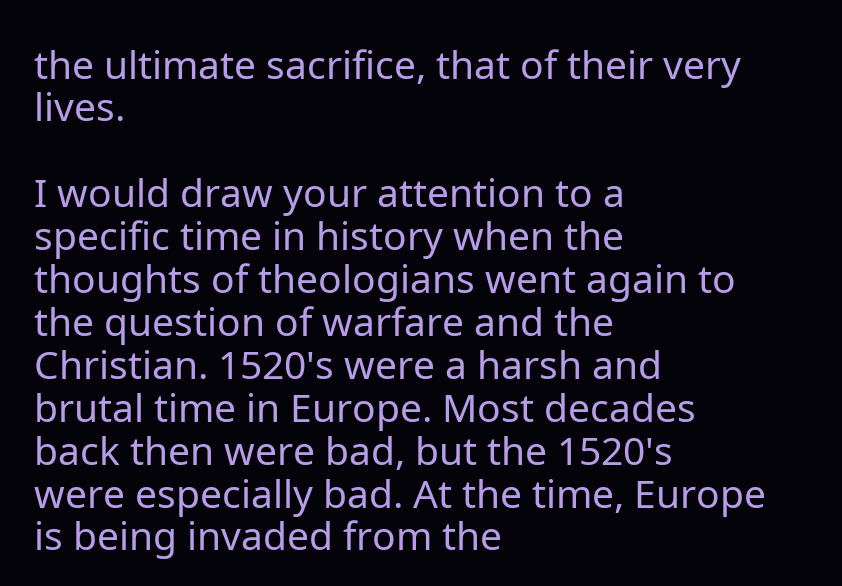the ultimate sacrifice, that of their very lives.

I would draw your attention to a specific time in history when the thoughts of theologians went again to the question of warfare and the Christian. 1520's were a harsh and brutal time in Europe. Most decades back then were bad, but the 1520's were especially bad. At the time, Europe is being invaded from the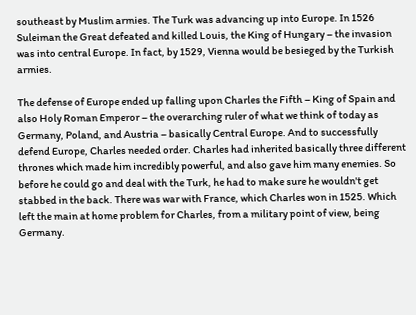southeast by Muslim armies. The Turk was advancing up into Europe. In 1526 Suleiman the Great defeated and killed Louis, the King of Hungary – the invasion was into central Europe. In fact, by 1529, Vienna would be besieged by the Turkish armies.

The defense of Europe ended up falling upon Charles the Fifth – King of Spain and also Holy Roman Emperor – the overarching ruler of what we think of today as Germany, Poland, and Austria – basically Central Europe. And to successfully defend Europe, Charles needed order. Charles had inherited basically three different thrones which made him incredibly powerful, and also gave him many enemies. So before he could go and deal with the Turk, he had to make sure he wouldn't get stabbed in the back. There was war with France, which Charles won in 1525. Which left the main at home problem for Charles, from a military point of view, being Germany.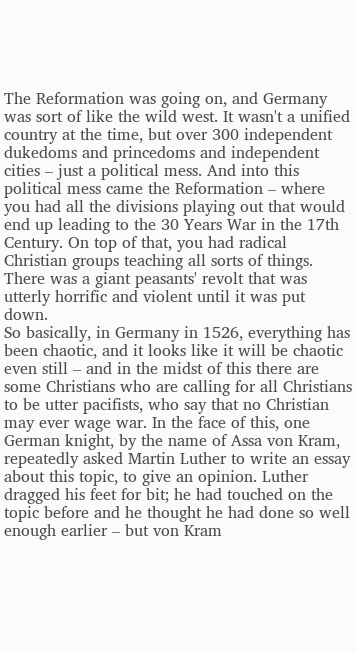The Reformation was going on, and Germany was sort of like the wild west. It wasn't a unified country at the time, but over 300 independent dukedoms and princedoms and independent cities – just a political mess. And into this political mess came the Reformation – where you had all the divisions playing out that would end up leading to the 30 Years War in the 17th Century. On top of that, you had radical Christian groups teaching all sorts of things. There was a giant peasants' revolt that was utterly horrific and violent until it was put down.
So basically, in Germany in 1526, everything has been chaotic, and it looks like it will be chaotic even still – and in the midst of this there are some Christians who are calling for all Christians to be utter pacifists, who say that no Christian may ever wage war. In the face of this, one German knight, by the name of Assa von Kram, repeatedly asked Martin Luther to write an essay about this topic, to give an opinion. Luther dragged his feet for bit; he had touched on the topic before and he thought he had done so well enough earlier – but von Kram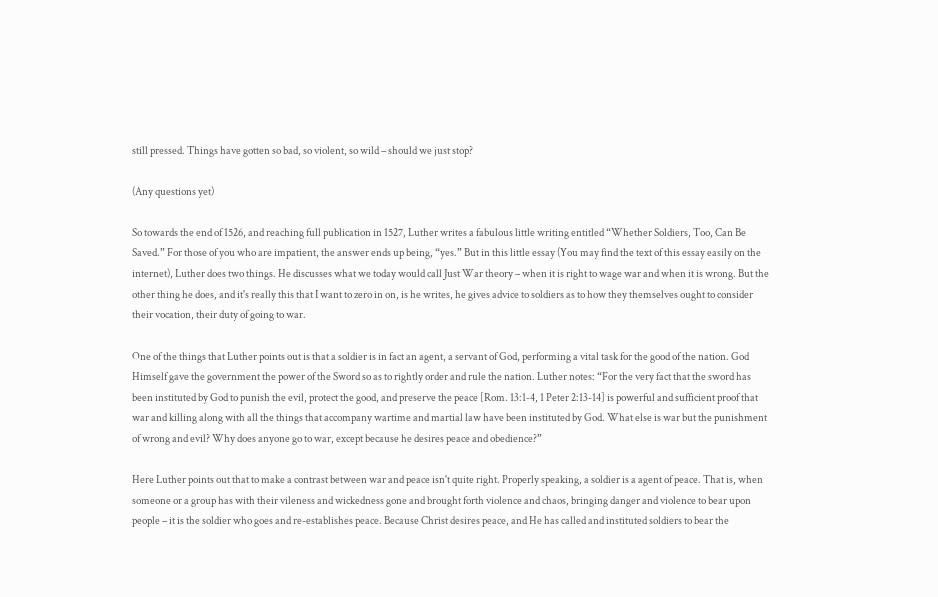still pressed. Things have gotten so bad, so violent, so wild – should we just stop?

(Any questions yet)

So towards the end of 1526, and reaching full publication in 1527, Luther writes a fabulous little writing entitled “Whether Soldiers, Too, Can Be Saved.” For those of you who are impatient, the answer ends up being, “yes.” But in this little essay (You may find the text of this essay easily on the internet), Luther does two things. He discusses what we today would call Just War theory – when it is right to wage war and when it is wrong. But the other thing he does, and it's really this that I want to zero in on, is he writes, he gives advice to soldiers as to how they themselves ought to consider their vocation, their duty of going to war.

One of the things that Luther points out is that a soldier is in fact an agent, a servant of God, performing a vital task for the good of the nation. God Himself gave the government the power of the Sword so as to rightly order and rule the nation. Luther notes: “For the very fact that the sword has been instituted by God to punish the evil, protect the good, and preserve the peace [Rom. 13:1-4, 1 Peter 2:13-14] is powerful and sufficient proof that war and killing along with all the things that accompany wartime and martial law have been instituted by God. What else is war but the punishment of wrong and evil? Why does anyone go to war, except because he desires peace and obedience?”

Here Luther points out that to make a contrast between war and peace isn't quite right. Properly speaking, a soldier is a agent of peace. That is, when someone or a group has with their vileness and wickedness gone and brought forth violence and chaos, bringing danger and violence to bear upon people – it is the soldier who goes and re-establishes peace. Because Christ desires peace, and He has called and instituted soldiers to bear the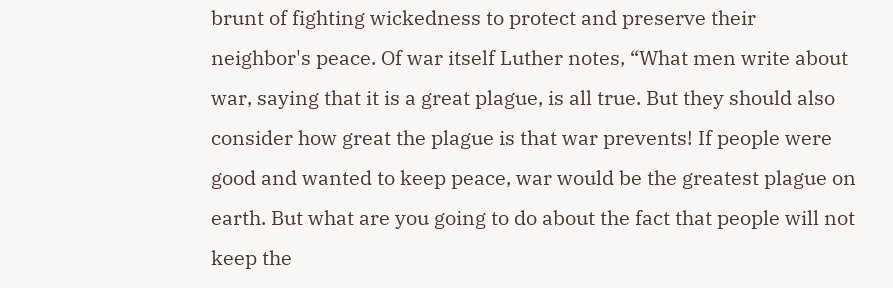brunt of fighting wickedness to protect and preserve their neighbor's peace. Of war itself Luther notes, “What men write about war, saying that it is a great plague, is all true. But they should also consider how great the plague is that war prevents! If people were good and wanted to keep peace, war would be the greatest plague on earth. But what are you going to do about the fact that people will not keep the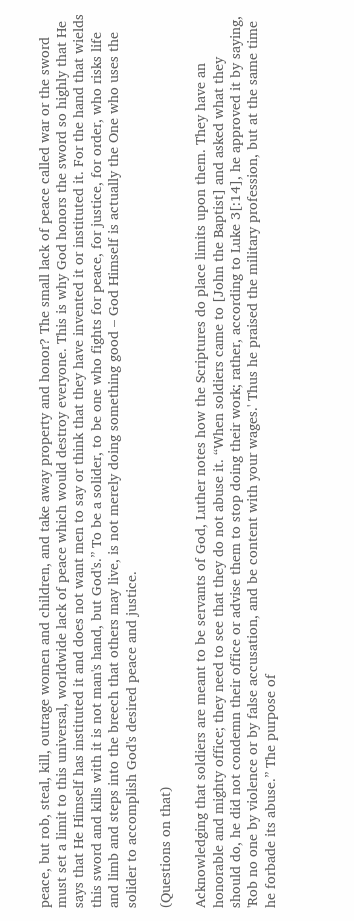peace, but rob, steal, kill, outrage women and children, and take away property and honor? The small lack of peace called war or the sword must set a limit to this universal, worldwide lack of peace which would destroy everyone. This is why God honors the sword so highly that He says that He Himself has instituted it and does not want men to say or think that they have invented it or instituted it. For the hand that wields this sword and kills with it is not man's hand, but God's.” To be a solider, to be one who fights for peace, for justice, for order, who risks life and limb and steps into the breech that others may live, is not merely doing something good – God Himself is actually the One who uses the solider to accomplish God's desired peace and justice.

(Questions on that)

Acknowledging that soldiers are meant to be servants of God, Luther notes how the Scriptures do place limits upon them. They have an honorable and mighty office; they need to see that they do not abuse it. “When soldiers came to [John the Baptist] and asked what they should do, he did not condemn their office or advise them to stop doing their work; rather, according to Luke 3[:14], he approved it by saying, 'Rob no one by violence or by false accusation, and be content with your wages.' Thus he praised the military profession, but at the same time he forbade its abuse.” The purpose of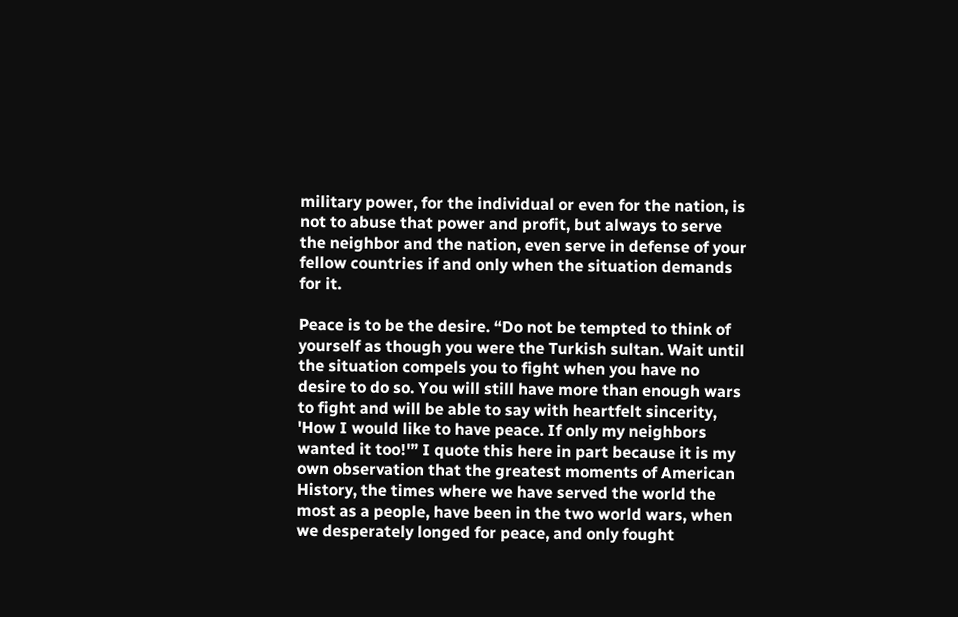military power, for the individual or even for the nation, is not to abuse that power and profit, but always to serve the neighbor and the nation, even serve in defense of your fellow countries if and only when the situation demands for it.

Peace is to be the desire. “Do not be tempted to think of yourself as though you were the Turkish sultan. Wait until the situation compels you to fight when you have no desire to do so. You will still have more than enough wars to fight and will be able to say with heartfelt sincerity, 'How I would like to have peace. If only my neighbors wanted it too!'” I quote this here in part because it is my own observation that the greatest moments of American History, the times where we have served the world the most as a people, have been in the two world wars, when we desperately longed for peace, and only fought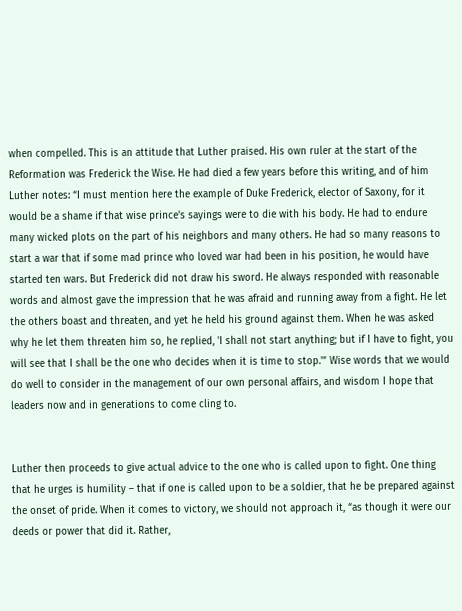when compelled. This is an attitude that Luther praised. His own ruler at the start of the Reformation was Frederick the Wise. He had died a few years before this writing, and of him Luther notes: “I must mention here the example of Duke Frederick, elector of Saxony, for it would be a shame if that wise prince's sayings were to die with his body. He had to endure many wicked plots on the part of his neighbors and many others. He had so many reasons to start a war that if some mad prince who loved war had been in his position, he would have started ten wars. But Frederick did not draw his sword. He always responded with reasonable words and almost gave the impression that he was afraid and running away from a fight. He let the others boast and threaten, and yet he held his ground against them. When he was asked why he let them threaten him so, he replied, 'I shall not start anything; but if I have to fight, you will see that I shall be the one who decides when it is time to stop.'” Wise words that we would do well to consider in the management of our own personal affairs, and wisdom I hope that leaders now and in generations to come cling to.


Luther then proceeds to give actual advice to the one who is called upon to fight. One thing that he urges is humility – that if one is called upon to be a soldier, that he be prepared against the onset of pride. When it comes to victory, we should not approach it, “as though it were our deeds or power that did it. Rather,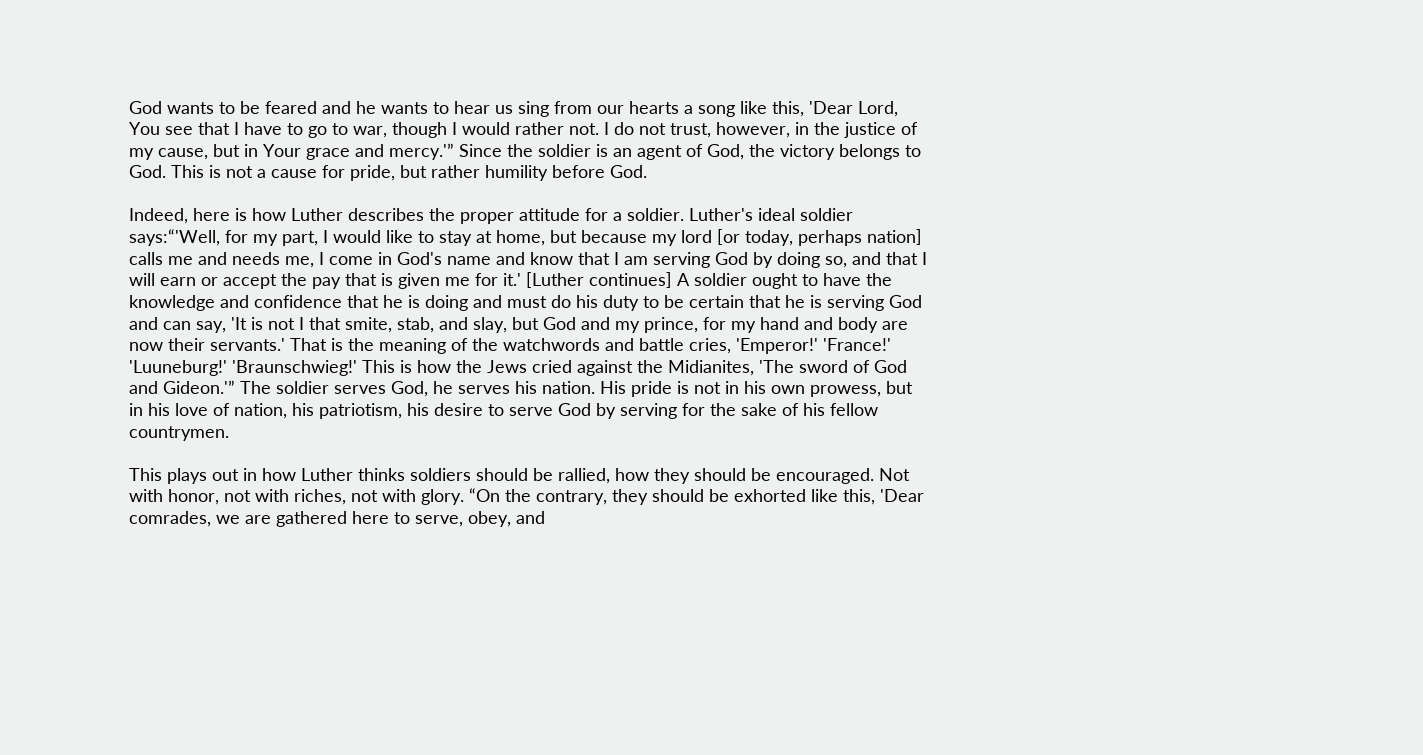God wants to be feared and he wants to hear us sing from our hearts a song like this, 'Dear Lord, You see that I have to go to war, though I would rather not. I do not trust, however, in the justice of my cause, but in Your grace and mercy.'” Since the soldier is an agent of God, the victory belongs to God. This is not a cause for pride, but rather humility before God.

Indeed, here is how Luther describes the proper attitude for a soldier. Luther's ideal soldier says:“'Well, for my part, I would like to stay at home, but because my lord [or today, perhaps nation] calls me and needs me, I come in God's name and know that I am serving God by doing so, and that I will earn or accept the pay that is given me for it.' [Luther continues] A soldier ought to have the knowledge and confidence that he is doing and must do his duty to be certain that he is serving God and can say, 'It is not I that smite, stab, and slay, but God and my prince, for my hand and body are now their servants.' That is the meaning of the watchwords and battle cries, 'Emperor!' 'France!' 'Luuneburg!' 'Braunschwieg!' This is how the Jews cried against the Midianites, 'The sword of God and Gideon.'” The soldier serves God, he serves his nation. His pride is not in his own prowess, but in his love of nation, his patriotism, his desire to serve God by serving for the sake of his fellow countrymen.

This plays out in how Luther thinks soldiers should be rallied, how they should be encouraged. Not with honor, not with riches, not with glory. “On the contrary, they should be exhorted like this, 'Dear comrades, we are gathered here to serve, obey, and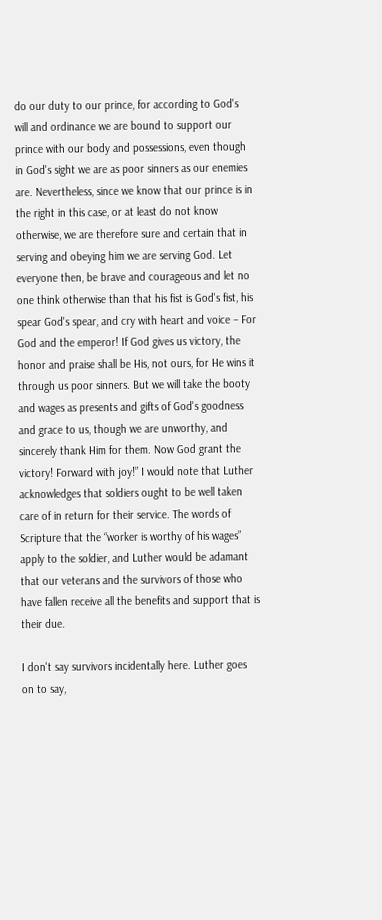do our duty to our prince, for according to God's will and ordinance we are bound to support our prince with our body and possessions, even though in God's sight we are as poor sinners as our enemies are. Nevertheless, since we know that our prince is in the right in this case, or at least do not know otherwise, we are therefore sure and certain that in serving and obeying him we are serving God. Let everyone then, be brave and courageous and let no one think otherwise than that his fist is God's fist, his spear God's spear, and cry with heart and voice – For God and the emperor! If God gives us victory, the honor and praise shall be His, not ours, for He wins it through us poor sinners. But we will take the booty and wages as presents and gifts of God's goodness and grace to us, though we are unworthy, and sincerely thank Him for them. Now God grant the victory! Forward with joy!” I would note that Luther acknowledges that soldiers ought to be well taken care of in return for their service. The words of Scripture that the “worker is worthy of his wages” apply to the soldier, and Luther would be adamant that our veterans and the survivors of those who have fallen receive all the benefits and support that is their due.

I don't say survivors incidentally here. Luther goes on to say,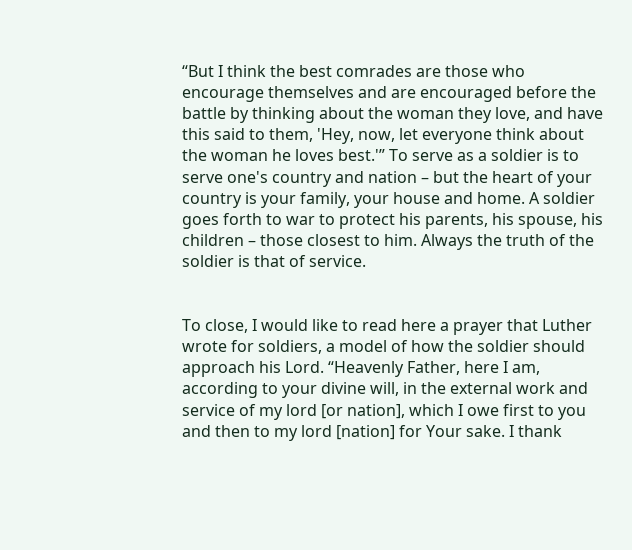“But I think the best comrades are those who encourage themselves and are encouraged before the battle by thinking about the woman they love, and have this said to them, 'Hey, now, let everyone think about the woman he loves best.'” To serve as a soldier is to serve one's country and nation – but the heart of your country is your family, your house and home. A soldier goes forth to war to protect his parents, his spouse, his children – those closest to him. Always the truth of the soldier is that of service.


To close, I would like to read here a prayer that Luther wrote for soldiers, a model of how the soldier should approach his Lord. “Heavenly Father, here I am, according to your divine will, in the external work and service of my lord [or nation], which I owe first to you and then to my lord [nation] for Your sake. I thank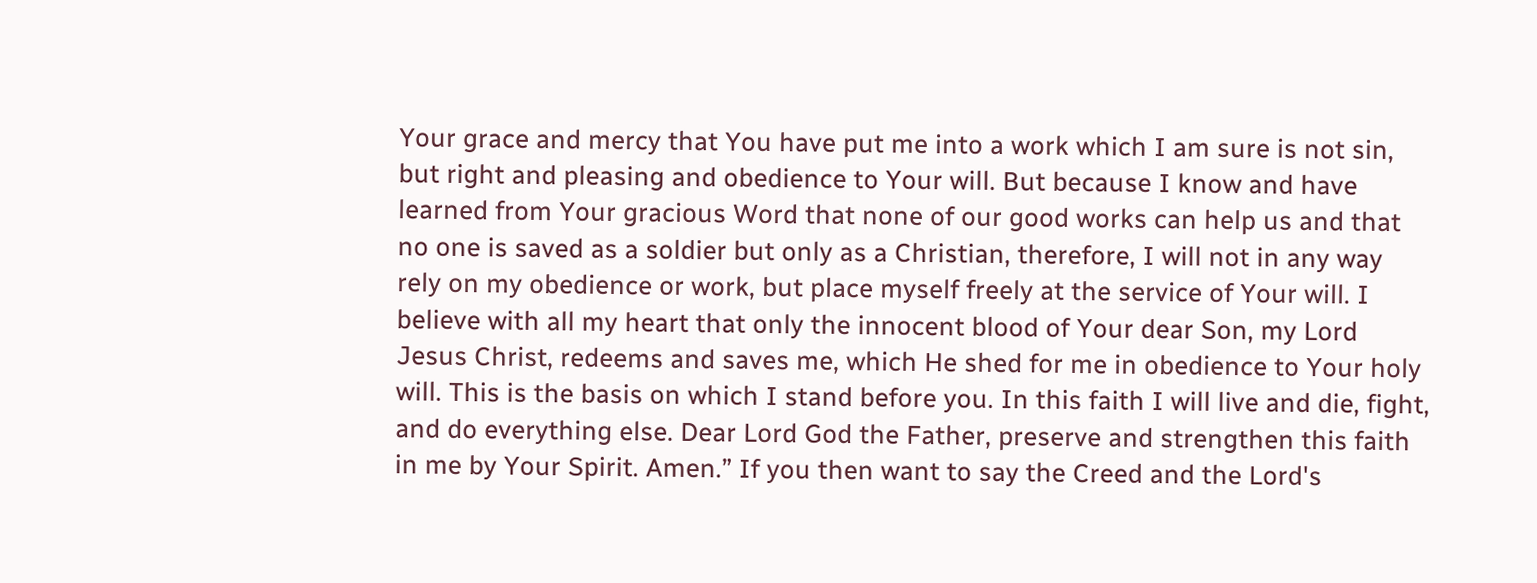Your grace and mercy that You have put me into a work which I am sure is not sin, but right and pleasing and obedience to Your will. But because I know and have learned from Your gracious Word that none of our good works can help us and that no one is saved as a soldier but only as a Christian, therefore, I will not in any way rely on my obedience or work, but place myself freely at the service of Your will. I believe with all my heart that only the innocent blood of Your dear Son, my Lord Jesus Christ, redeems and saves me, which He shed for me in obedience to Your holy will. This is the basis on which I stand before you. In this faith I will live and die, fight, and do everything else. Dear Lord God the Father, preserve and strengthen this faith in me by Your Spirit. Amen.” If you then want to say the Creed and the Lord's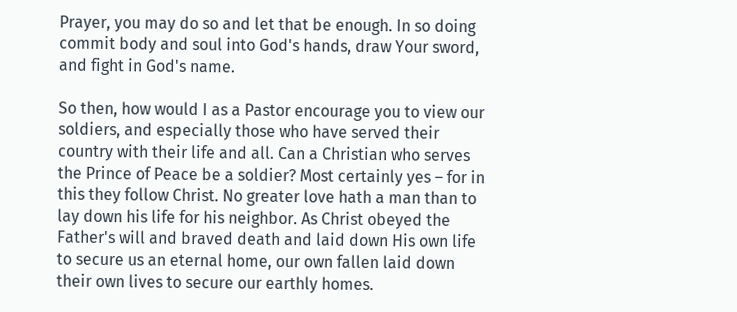Prayer, you may do so and let that be enough. In so doing commit body and soul into God's hands, draw Your sword, and fight in God's name.

So then, how would I as a Pastor encourage you to view our soldiers, and especially those who have served their country with their life and all. Can a Christian who serves the Prince of Peace be a soldier? Most certainly yes – for in this they follow Christ. No greater love hath a man than to lay down his life for his neighbor. As Christ obeyed the Father's will and braved death and laid down His own life to secure us an eternal home, our own fallen laid down their own lives to secure our earthly homes.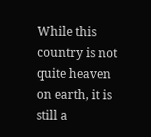While this country is not quite heaven on earth, it is still a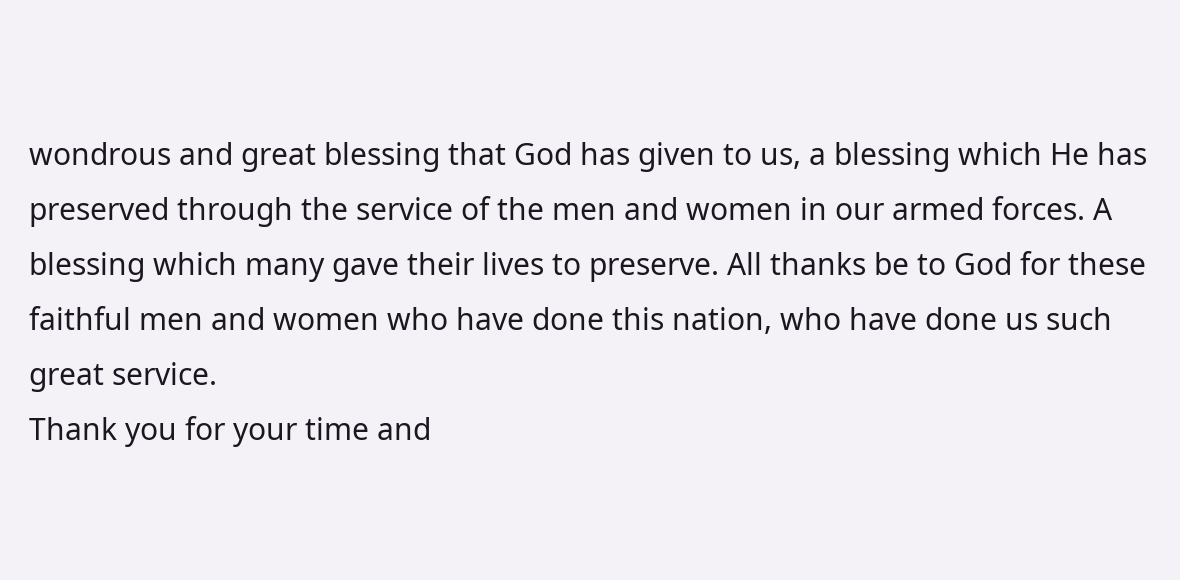wondrous and great blessing that God has given to us, a blessing which He has preserved through the service of the men and women in our armed forces. A blessing which many gave their lives to preserve. All thanks be to God for these faithful men and women who have done this nation, who have done us such great service.
Thank you for your time and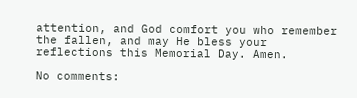attention, and God comfort you who remember the fallen, and may He bless your reflections this Memorial Day. Amen.

No comments: